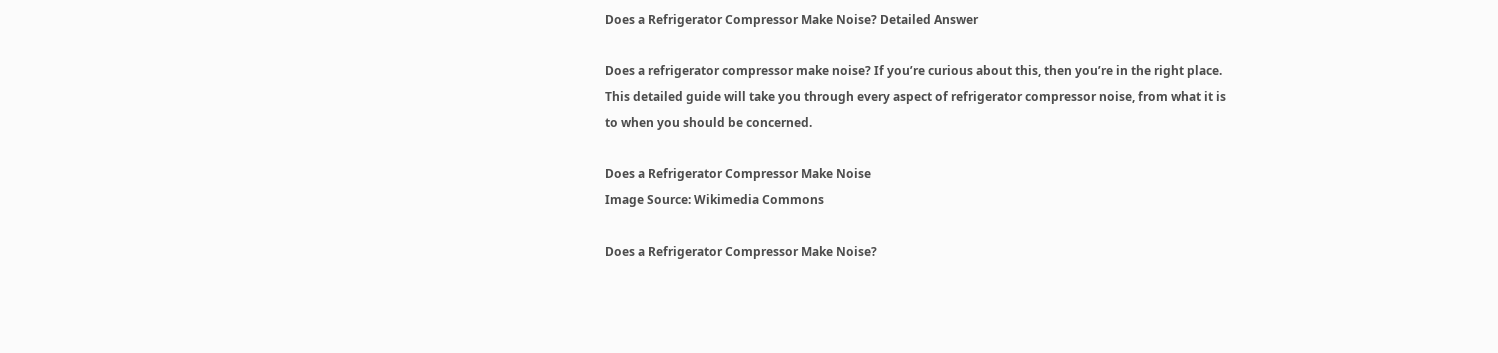Does a Refrigerator Compressor Make Noise? Detailed Answer

Does a refrigerator compressor make noise? If you’re curious about this, then you’re in the right place. This detailed guide will take you through every aspect of refrigerator compressor noise, from what it is to when you should be concerned.

Does a Refrigerator Compressor Make Noise
Image Source: Wikimedia Commons

Does a Refrigerator Compressor Make Noise?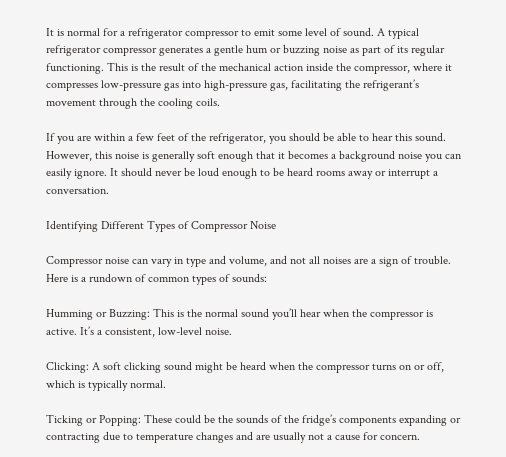It is normal for a refrigerator compressor to emit some level of sound. A typical refrigerator compressor generates a gentle hum or buzzing noise as part of its regular functioning. This is the result of the mechanical action inside the compressor, where it compresses low-pressure gas into high-pressure gas, facilitating the refrigerant’s movement through the cooling coils.

If you are within a few feet of the refrigerator, you should be able to hear this sound. However, this noise is generally soft enough that it becomes a background noise you can easily ignore. It should never be loud enough to be heard rooms away or interrupt a conversation.

Identifying Different Types of Compressor Noise

Compressor noise can vary in type and volume, and not all noises are a sign of trouble. Here is a rundown of common types of sounds:

Humming or Buzzing: This is the normal sound you’ll hear when the compressor is active. It’s a consistent, low-level noise.

Clicking: A soft clicking sound might be heard when the compressor turns on or off, which is typically normal.

Ticking or Popping: These could be the sounds of the fridge’s components expanding or contracting due to temperature changes and are usually not a cause for concern.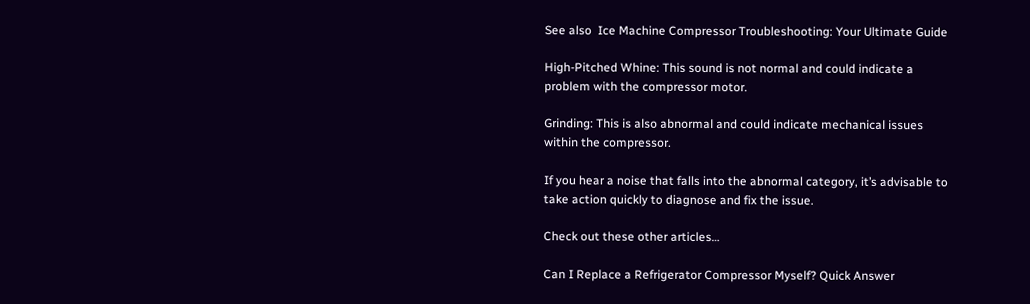See also  Ice Machine Compressor Troubleshooting: Your Ultimate Guide

High-Pitched Whine: This sound is not normal and could indicate a problem with the compressor motor.

Grinding: This is also abnormal and could indicate mechanical issues within the compressor.

If you hear a noise that falls into the abnormal category, it’s advisable to take action quickly to diagnose and fix the issue.

Check out these other articles…

Can I Replace a Refrigerator Compressor Myself? Quick Answer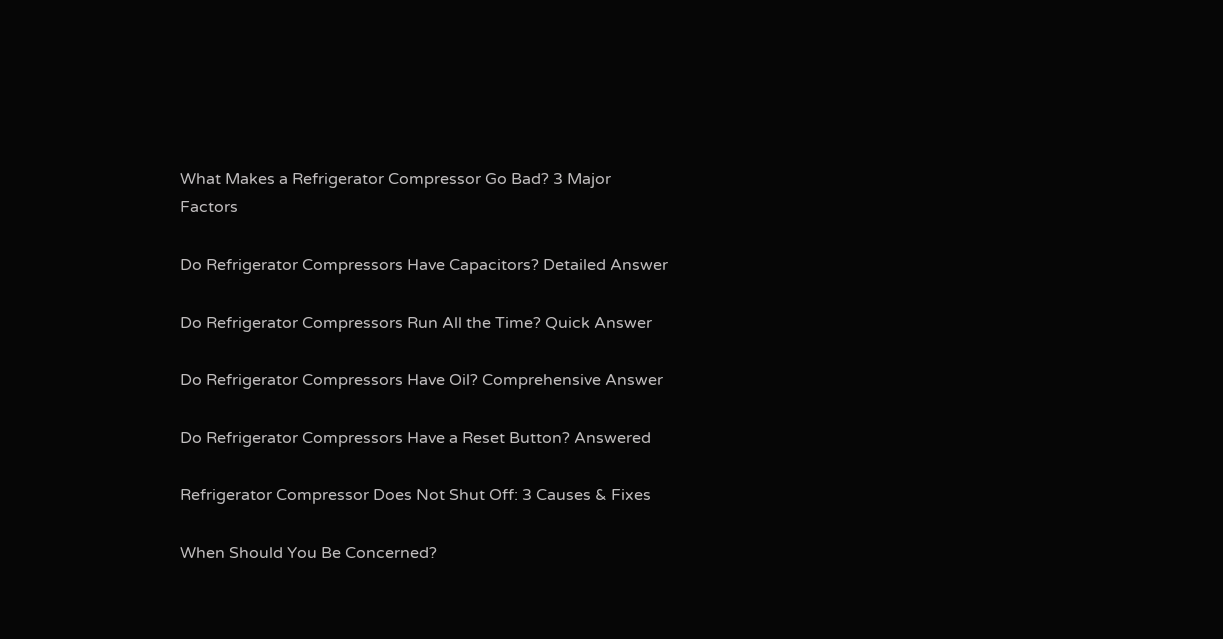What Makes a Refrigerator Compressor Go Bad? 3 Major Factors

Do Refrigerator Compressors Have Capacitors? Detailed Answer

Do Refrigerator Compressors Run All the Time? Quick Answer

Do Refrigerator Compressors Have Oil? Comprehensive Answer

Do Refrigerator Compressors Have a Reset Button? Answered

Refrigerator Compressor Does Not Shut Off: 3 Causes & Fixes

When Should You Be Concerned?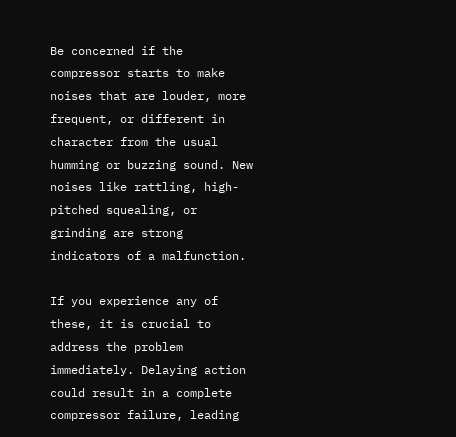Be concerned if the compressor starts to make noises that are louder, more frequent, or different in character from the usual humming or buzzing sound. New noises like rattling, high-pitched squealing, or grinding are strong indicators of a malfunction.

If you experience any of these, it is crucial to address the problem immediately. Delaying action could result in a complete compressor failure, leading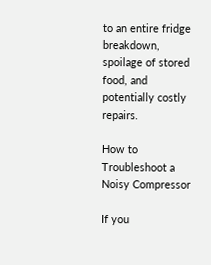to an entire fridge breakdown, spoilage of stored food, and potentially costly repairs.

How to Troubleshoot a Noisy Compressor

If you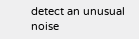detect an unusual noise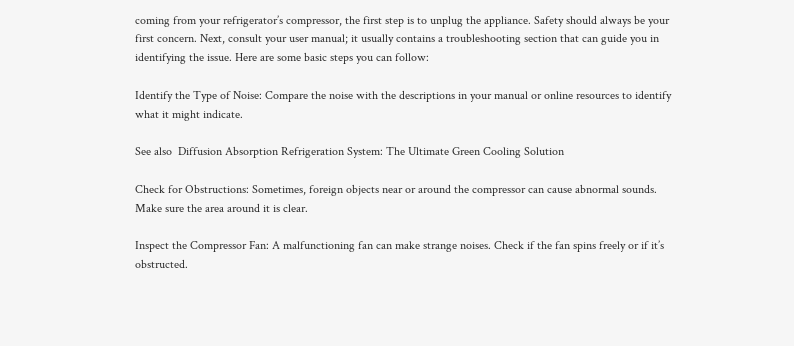coming from your refrigerator’s compressor, the first step is to unplug the appliance. Safety should always be your first concern. Next, consult your user manual; it usually contains a troubleshooting section that can guide you in identifying the issue. Here are some basic steps you can follow:

Identify the Type of Noise: Compare the noise with the descriptions in your manual or online resources to identify what it might indicate.

See also  Diffusion Absorption Refrigeration System: The Ultimate Green Cooling Solution

Check for Obstructions: Sometimes, foreign objects near or around the compressor can cause abnormal sounds. Make sure the area around it is clear.

Inspect the Compressor Fan: A malfunctioning fan can make strange noises. Check if the fan spins freely or if it’s obstructed.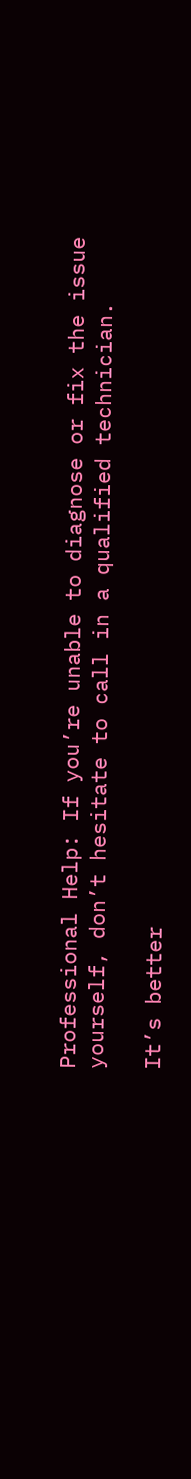Professional Help: If you’re unable to diagnose or fix the issue yourself, don’t hesitate to call in a qualified technician.

It’s better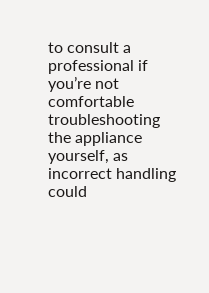to consult a professional if you’re not comfortable troubleshooting the appliance yourself, as incorrect handling could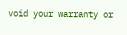void your warranty or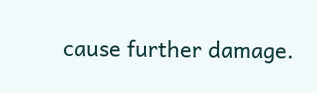cause further damage.